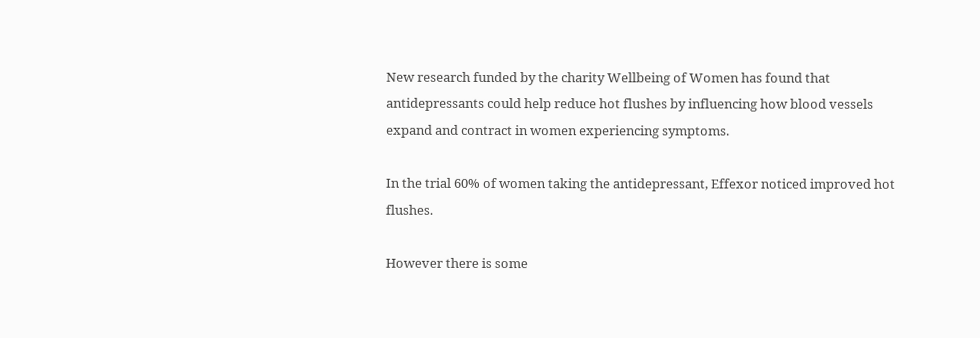New research funded by the charity Wellbeing of Women has found that antidepressants could help reduce hot flushes by influencing how blood vessels expand and contract in women experiencing symptoms.

In the trial 60% of women taking the antidepressant, Effexor noticed improved hot flushes.

However there is some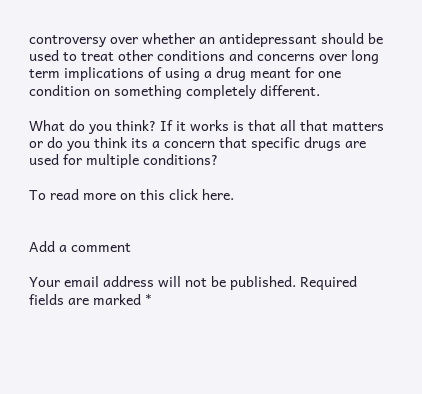controversy over whether an antidepressant should be used to treat other conditions and concerns over long term implications of using a drug meant for one condition on something completely different.

What do you think? If it works is that all that matters or do you think its a concern that specific drugs are used for multiple conditions?

To read more on this click here.


Add a comment

Your email address will not be published. Required fields are marked *